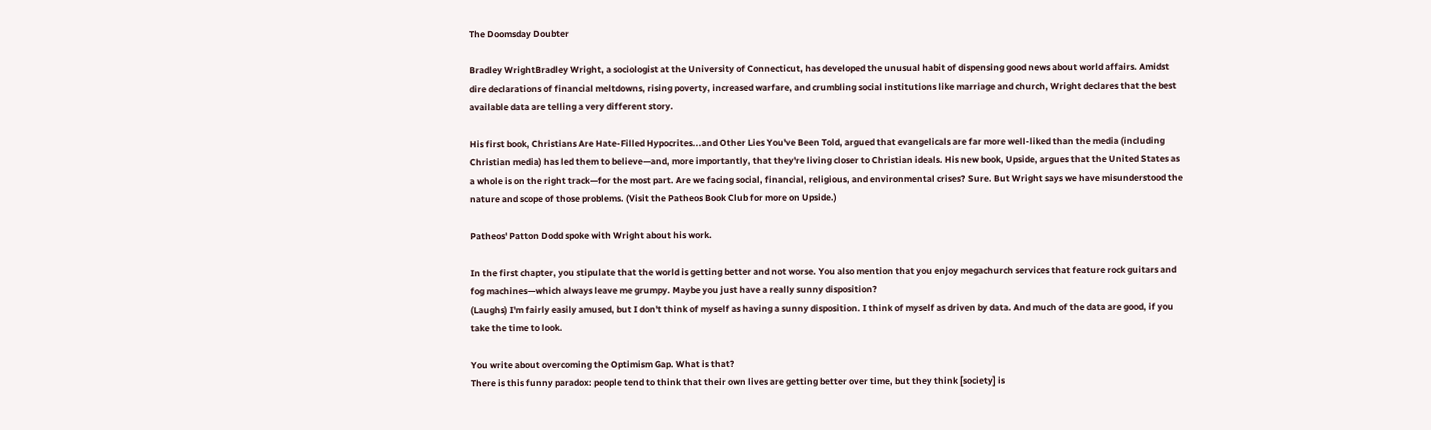The Doomsday Doubter

Bradley WrightBradley Wright, a sociologist at the University of Connecticut, has developed the unusual habit of dispensing good news about world affairs. Amidst dire declarations of financial meltdowns, rising poverty, increased warfare, and crumbling social institutions like marriage and church, Wright declares that the best available data are telling a very different story.

His first book, Christians Are Hate-Filled Hypocrites...and Other Lies You've Been Told, argued that evangelicals are far more well-liked than the media (including Christian media) has led them to believe—and, more importantly, that they're living closer to Christian ideals. His new book, Upside, argues that the United States as a whole is on the right track—for the most part. Are we facing social, financial, religious, and environmental crises? Sure. But Wright says we have misunderstood the nature and scope of those problems. (Visit the Patheos Book Club for more on Upside.)

Patheos' Patton Dodd spoke with Wright about his work.

In the first chapter, you stipulate that the world is getting better and not worse. You also mention that you enjoy megachurch services that feature rock guitars and fog machines—which always leave me grumpy. Maybe you just have a really sunny disposition?
(Laughs) I'm fairly easily amused, but I don't think of myself as having a sunny disposition. I think of myself as driven by data. And much of the data are good, if you take the time to look.

You write about overcoming the Optimism Gap. What is that?
There is this funny paradox: people tend to think that their own lives are getting better over time, but they think [society] is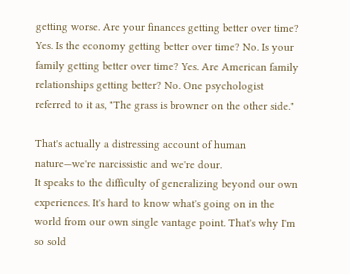getting worse. Are your finances getting better over time? Yes. Is the economy getting better over time? No. Is your family getting better over time? Yes. Are American family relationships getting better? No. One psychologist referred to it as, "The grass is browner on the other side."

That's actually a distressing account of human nature—we're narcissistic and we're dour.
It speaks to the difficulty of generalizing beyond our own experiences. It's hard to know what's going on in the world from our own single vantage point. That's why I'm so sold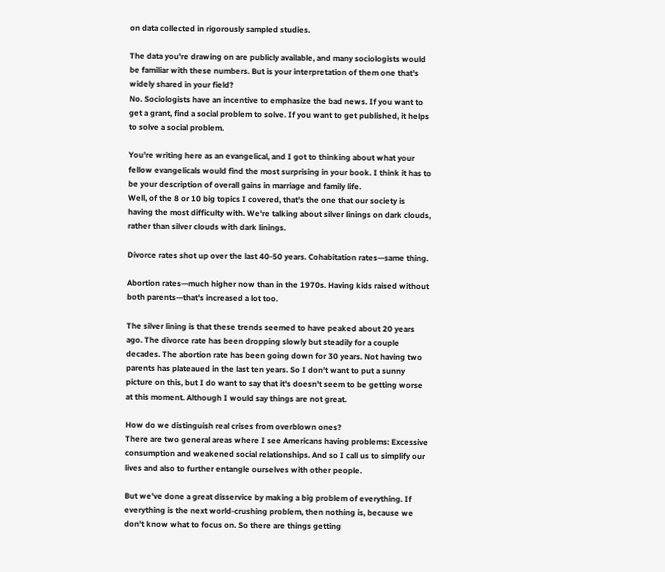on data collected in rigorously sampled studies.

The data you're drawing on are publicly available, and many sociologists would be familiar with these numbers. But is your interpretation of them one that's widely shared in your field?
No. Sociologists have an incentive to emphasize the bad news. If you want to get a grant, find a social problem to solve. If you want to get published, it helps to solve a social problem.

You're writing here as an evangelical, and I got to thinking about what your fellow evangelicals would find the most surprising in your book. I think it has to be your description of overall gains in marriage and family life.
Well, of the 8 or 10 big topics I covered, that's the one that our society is having the most difficulty with. We're talking about silver linings on dark clouds, rather than silver clouds with dark linings.

Divorce rates shot up over the last 40-50 years. Cohabitation rates—same thing.

Abortion rates—much higher now than in the 1970s. Having kids raised without both parents—that's increased a lot too.

The silver lining is that these trends seemed to have peaked about 20 years ago. The divorce rate has been dropping slowly but steadily for a couple decades. The abortion rate has been going down for 30 years. Not having two parents has plateaued in the last ten years. So I don't want to put a sunny picture on this, but I do want to say that it's doesn't seem to be getting worse at this moment. Although I would say things are not great.

How do we distinguish real crises from overblown ones?
There are two general areas where I see Americans having problems: Excessive consumption and weakened social relationships. And so I call us to simplify our lives and also to further entangle ourselves with other people.

But we've done a great disservice by making a big problem of everything. If everything is the next world-crushing problem, then nothing is, because we don't know what to focus on. So there are things getting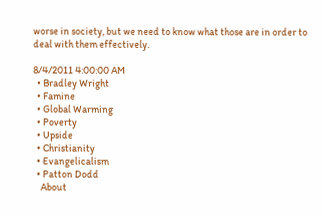worse in society, but we need to know what those are in order to deal with them effectively.

8/4/2011 4:00:00 AM
  • Bradley Wright
  • Famine
  • Global Warming
  • Poverty
  • Upside
  • Christianity
  • Evangelicalism
  • Patton Dodd
    About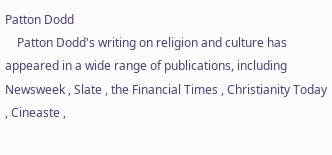Patton Dodd
    Patton Dodd's writing on religion and culture has appeared in a wide range of publications, including Newsweek , Slate , the Financial Times , Christianity Today , Cineaste ,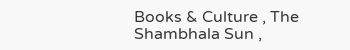Books & Culture , The Shambhala Sun ,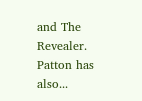and The Revealer. Patton has also...